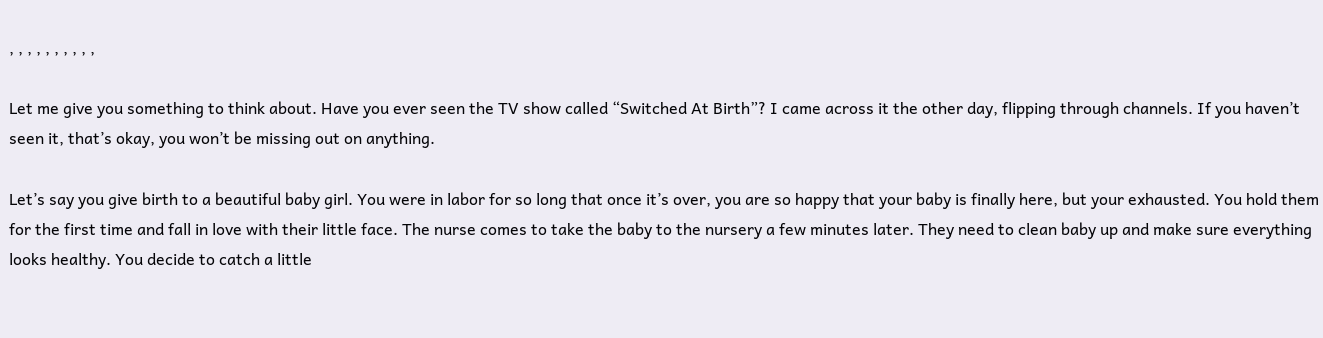, , , , , , , , , ,

Let me give you something to think about. Have you ever seen the TV show called “Switched At Birth”? I came across it the other day, flipping through channels. If you haven’t seen it, that’s okay, you won’t be missing out on anything.

Let’s say you give birth to a beautiful baby girl. You were in labor for so long that once it’s over, you are so happy that your baby is finally here, but your exhausted. You hold them for the first time and fall in love with their little face. The nurse comes to take the baby to the nursery a few minutes later. They need to clean baby up and make sure everything looks healthy. You decide to catch a little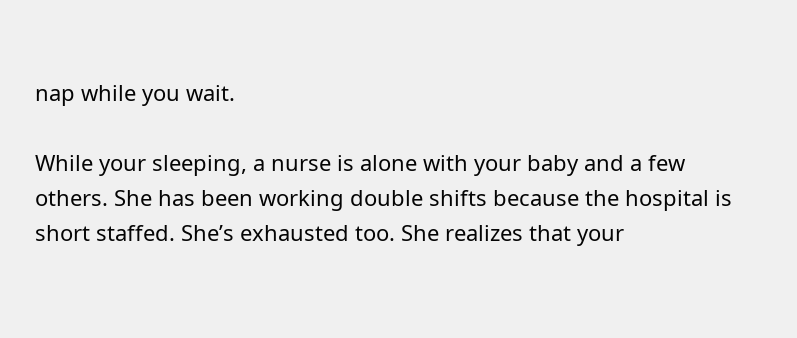nap while you wait.

While your sleeping, a nurse is alone with your baby and a few others. She has been working double shifts because the hospital is short staffed. She’s exhausted too. She realizes that your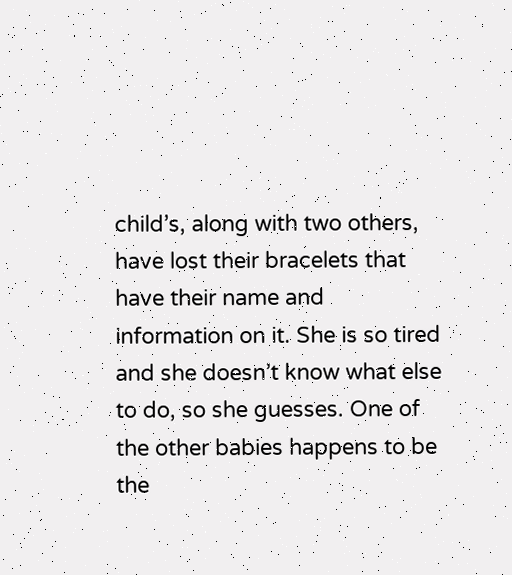child’s, along with two others, have lost their bracelets that have their name and information on it. She is so tired and she doesn’t know what else to do, so she guesses. One of the other babies happens to be the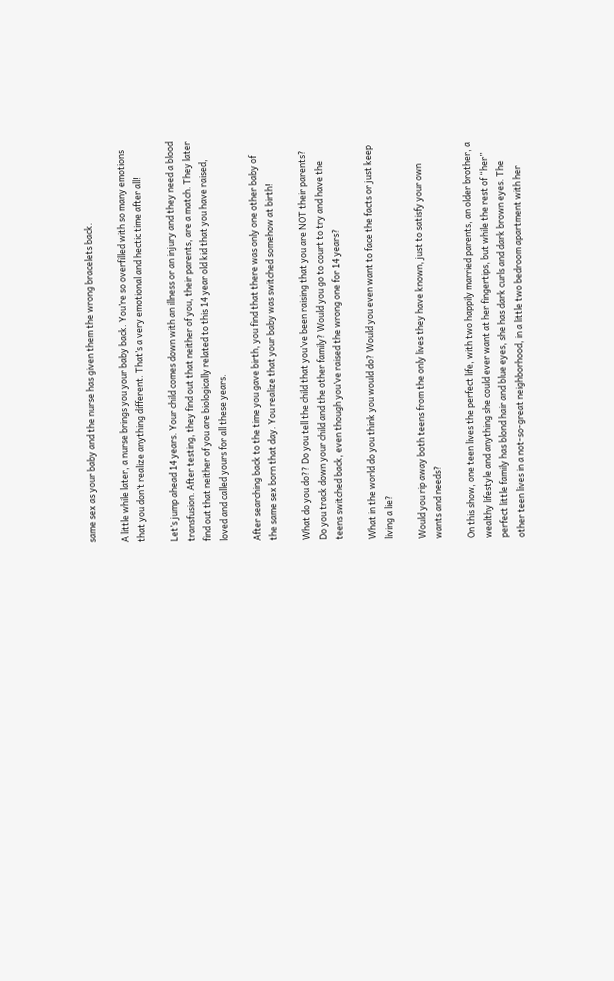same sex as your baby and the nurse has given them the wrong bracelets back.

A little while later, a nurse brings you your baby back. You’re so overfilled with so many emotions that you don’t realize anything different. That’s a very emotional and hectic time after all!

Let’s jump ahead 14 years. Your child comes down with an illness or an injury and they need a blood transfusion. After testing, they find out that neither of you, their parents, are a match. They later find out that neither of you are biologically related to this 14 year old kid that you have raised, loved and called yours for all these years.

After searching back to the time you gave birth, you find that there was only one other baby of the same sex born that day. You realize that your baby was switched somehow at birth!

What do you do?? Do you tell the child that you’ve been raising that you are NOT their parents? Do you track down your child and the other family? Would you go to court to try and have the teens switched back, even though you’ve raised the wrong one for 14 years?

What in the world do you think you would do? Would you even want to face the facts or just keep living a lie?

Would you rip away both teens from the only lives they have known, just to satisfy your own wants and needs?

On this show, one teen lives the perfect life, with two happily married parents, an older brother, a wealthy lifestyle and anything she could ever want at her fingertips, but while the rest of “her” perfect little family has blond hair and blue eyes, she has dark curls and dark brown eyes. The other teen lives in a not-so-great neighborhood, in a little two bedroom apartment with her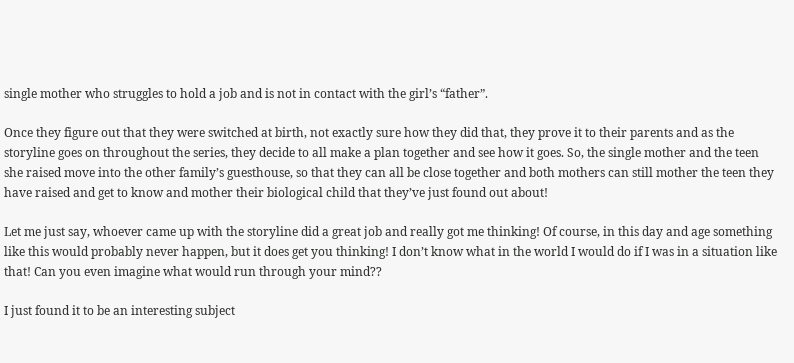single mother who struggles to hold a job and is not in contact with the girl’s “father”.

Once they figure out that they were switched at birth, not exactly sure how they did that, they prove it to their parents and as the storyline goes on throughout the series, they decide to all make a plan together and see how it goes. So, the single mother and the teen she raised move into the other family’s guesthouse, so that they can all be close together and both mothers can still mother the teen they have raised and get to know and mother their biological child that they’ve just found out about!

Let me just say, whoever came up with the storyline did a great job and really got me thinking! Of course, in this day and age something like this would probably never happen, but it does get you thinking! I don’t know what in the world I would do if I was in a situation like that! Can you even imagine what would run through your mind??

I just found it to be an interesting subject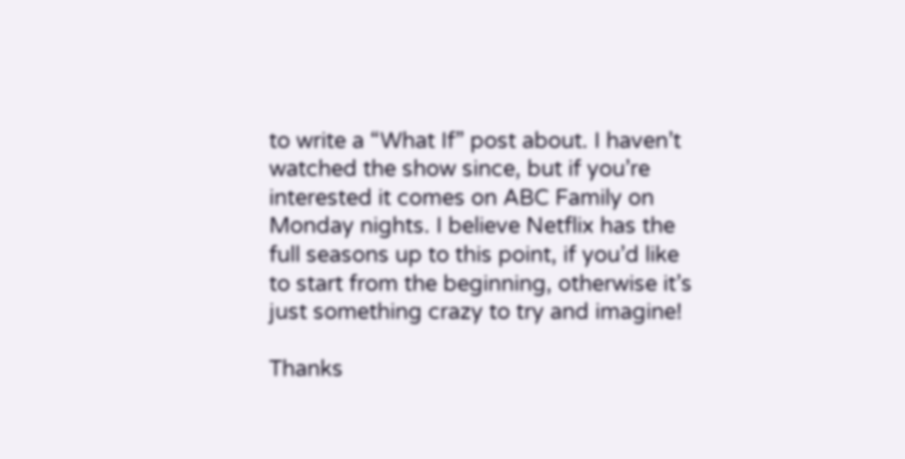to write a “What If” post about. I haven’t watched the show since, but if you’re interested it comes on ABC Family on Monday nights. I believe Netflix has the full seasons up to this point, if you’d like to start from the beginning, otherwise it’s just something crazy to try and imagine!

Thanks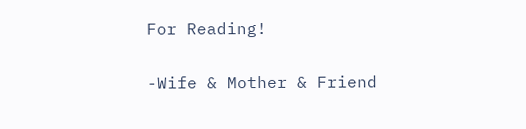For Reading!

-Wife & Mother & Friend